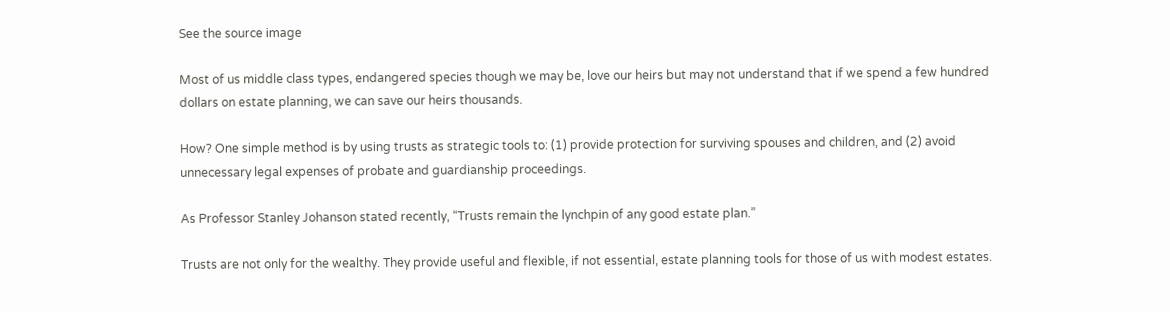See the source image

Most of us middle class types, endangered species though we may be, love our heirs but may not understand that if we spend a few hundred dollars on estate planning, we can save our heirs thousands.

How? One simple method is by using trusts as strategic tools to: (1) provide protection for surviving spouses and children, and (2) avoid unnecessary legal expenses of probate and guardianship proceedings.

As Professor Stanley Johanson stated recently, “Trusts remain the lynchpin of any good estate plan.”

Trusts are not only for the wealthy. They provide useful and flexible, if not essential, estate planning tools for those of us with modest estates.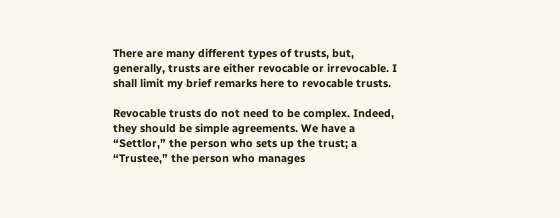There are many different types of trusts, but, generally, trusts are either revocable or irrevocable. I shall limit my brief remarks here to revocable trusts.

Revocable trusts do not need to be complex. Indeed, they should be simple agreements. We have a “Settlor,” the person who sets up the trust; a “Trustee,” the person who manages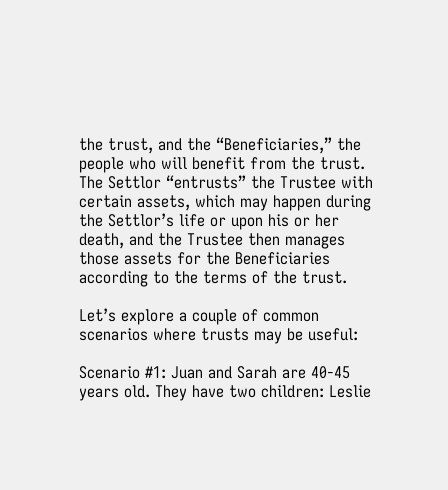the trust, and the “Beneficiaries,” the people who will benefit from the trust. The Settlor “entrusts” the Trustee with certain assets, which may happen during the Settlor’s life or upon his or her death, and the Trustee then manages those assets for the Beneficiaries according to the terms of the trust.

Let’s explore a couple of common scenarios where trusts may be useful:

Scenario #1: Juan and Sarah are 40-45 years old. They have two children: Leslie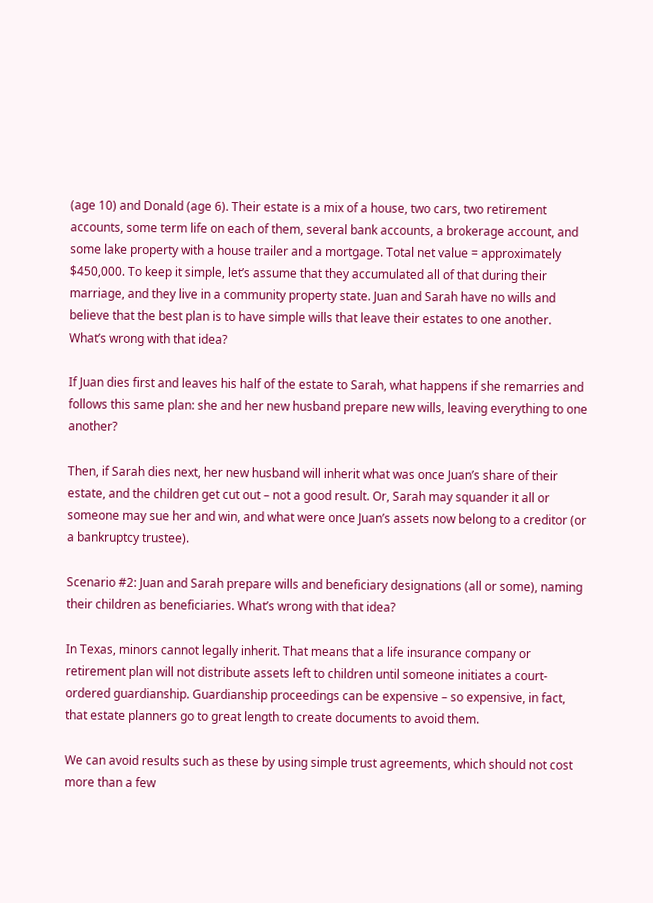(age 10) and Donald (age 6). Their estate is a mix of a house, two cars, two retirement accounts, some term life on each of them, several bank accounts, a brokerage account, and some lake property with a house trailer and a mortgage. Total net value = approximately $450,000. To keep it simple, let’s assume that they accumulated all of that during their marriage, and they live in a community property state. Juan and Sarah have no wills and believe that the best plan is to have simple wills that leave their estates to one another. What’s wrong with that idea?

If Juan dies first and leaves his half of the estate to Sarah, what happens if she remarries and follows this same plan: she and her new husband prepare new wills, leaving everything to one another?

Then, if Sarah dies next, her new husband will inherit what was once Juan’s share of their estate, and the children get cut out – not a good result. Or, Sarah may squander it all or someone may sue her and win, and what were once Juan’s assets now belong to a creditor (or a bankruptcy trustee).

Scenario #2: Juan and Sarah prepare wills and beneficiary designations (all or some), naming their children as beneficiaries. What’s wrong with that idea?

In Texas, minors cannot legally inherit. That means that a life insurance company or retirement plan will not distribute assets left to children until someone initiates a court-ordered guardianship. Guardianship proceedings can be expensive – so expensive, in fact, that estate planners go to great length to create documents to avoid them.

We can avoid results such as these by using simple trust agreements, which should not cost more than a few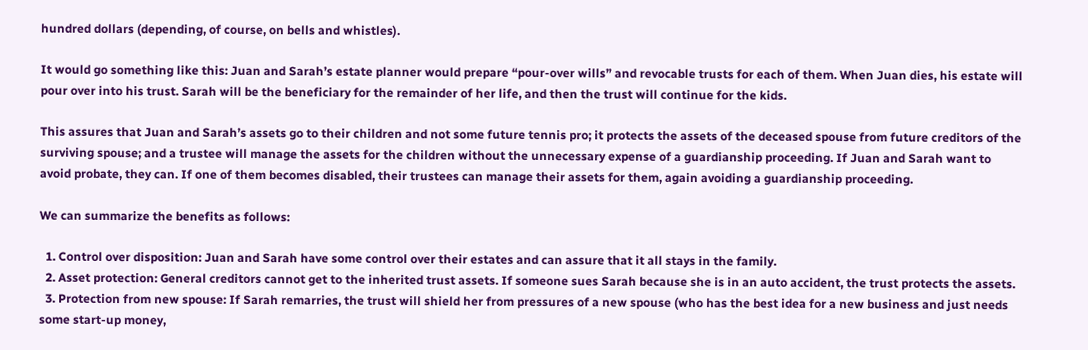hundred dollars (depending, of course, on bells and whistles).

It would go something like this: Juan and Sarah’s estate planner would prepare “pour-over wills” and revocable trusts for each of them. When Juan dies, his estate will pour over into his trust. Sarah will be the beneficiary for the remainder of her life, and then the trust will continue for the kids.

This assures that Juan and Sarah’s assets go to their children and not some future tennis pro; it protects the assets of the deceased spouse from future creditors of the surviving spouse; and a trustee will manage the assets for the children without the unnecessary expense of a guardianship proceeding. If Juan and Sarah want to avoid probate, they can. If one of them becomes disabled, their trustees can manage their assets for them, again avoiding a guardianship proceeding.

We can summarize the benefits as follows:

  1. Control over disposition: Juan and Sarah have some control over their estates and can assure that it all stays in the family.
  2. Asset protection: General creditors cannot get to the inherited trust assets. If someone sues Sarah because she is in an auto accident, the trust protects the assets.
  3. Protection from new spouse: If Sarah remarries, the trust will shield her from pressures of a new spouse (who has the best idea for a new business and just needs some start-up money,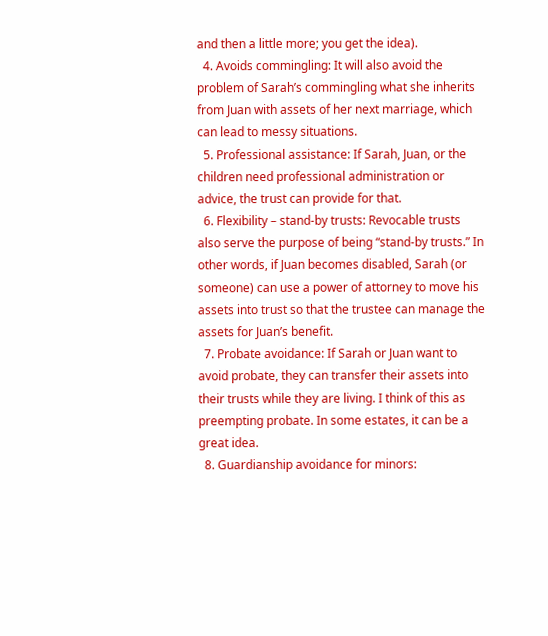and then a little more; you get the idea).
  4. Avoids commingling: It will also avoid the problem of Sarah’s commingling what she inherits from Juan with assets of her next marriage, which can lead to messy situations.
  5. Professional assistance: If Sarah, Juan, or the children need professional administration or advice, the trust can provide for that.
  6. Flexibility – stand-by trusts: Revocable trusts also serve the purpose of being “stand-by trusts.” In other words, if Juan becomes disabled, Sarah (or someone) can use a power of attorney to move his assets into trust so that the trustee can manage the assets for Juan’s benefit.
  7. Probate avoidance: If Sarah or Juan want to avoid probate, they can transfer their assets into their trusts while they are living. I think of this as preempting probate. In some estates, it can be a great idea.
  8. Guardianship avoidance for minors: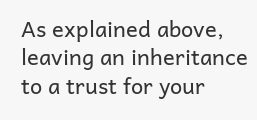As explained above, leaving an inheritance to a trust for your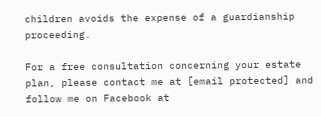children avoids the expense of a guardianship proceeding.

For a free consultation concerning your estate plan, please contact me at [email protected] and follow me on Facebook at